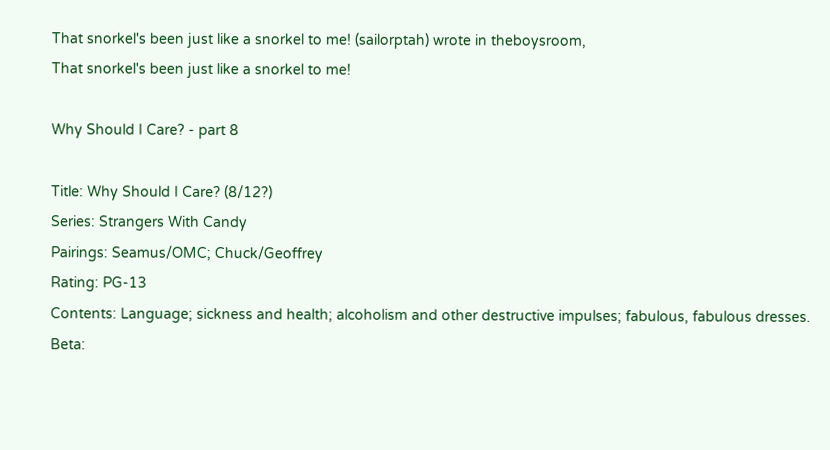That snorkel's been just like a snorkel to me! (sailorptah) wrote in theboysroom,
That snorkel's been just like a snorkel to me!

Why Should I Care? - part 8

Title: Why Should I Care? (8/12?)
Series: Strangers With Candy
Pairings: Seamus/OMC; Chuck/Geoffrey
Rating: PG-13
Contents: Language; sickness and health; alcoholism and other destructive impulses; fabulous, fabulous dresses.
Beta: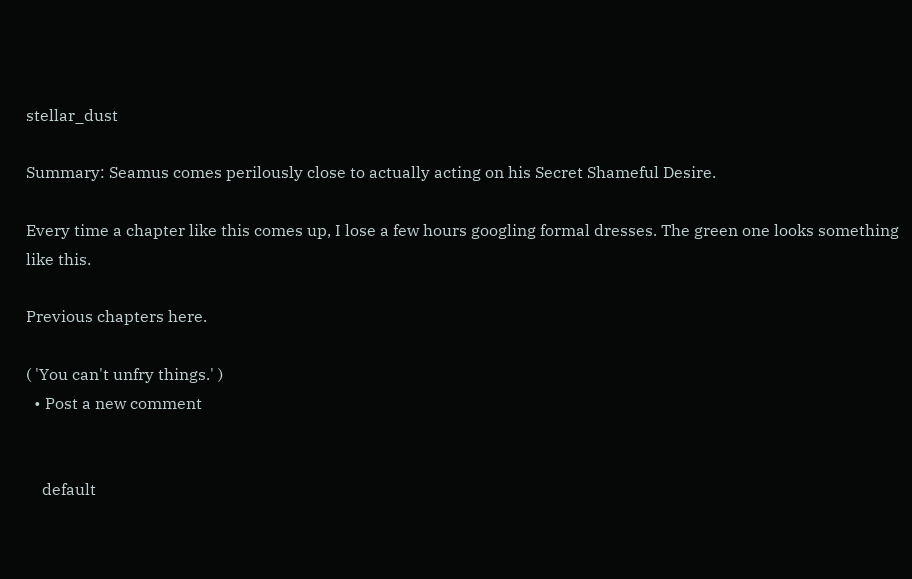stellar_dust

Summary: Seamus comes perilously close to actually acting on his Secret Shameful Desire.

Every time a chapter like this comes up, I lose a few hours googling formal dresses. The green one looks something like this.

Previous chapters here.

( 'You can't unfry things.' )
  • Post a new comment


    default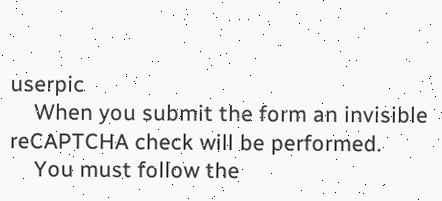userpic
    When you submit the form an invisible reCAPTCHA check will be performed.
    You must follow the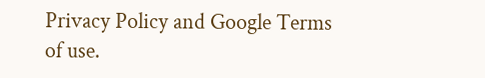Privacy Policy and Google Terms of use.